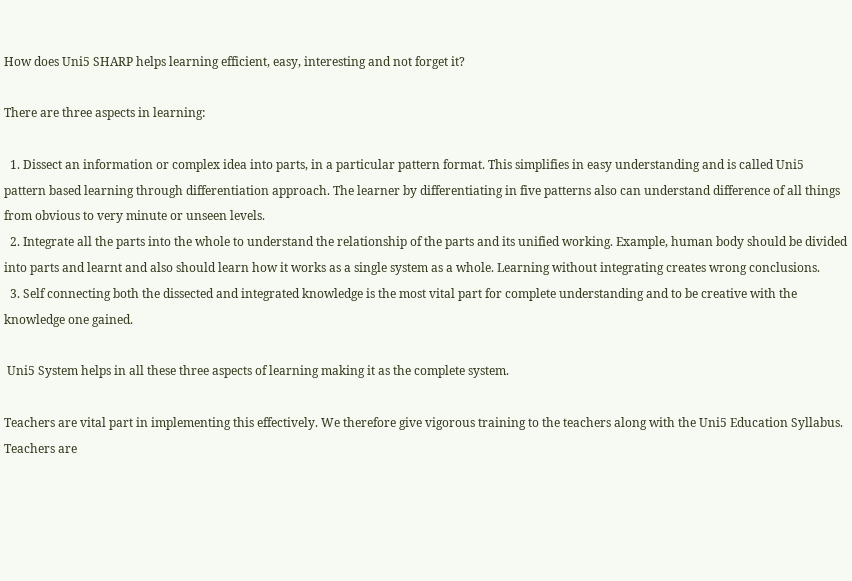How does Uni5 SHARP helps learning efficient, easy, interesting and not forget it?

There are three aspects in learning:

  1. Dissect an information or complex idea into parts, in a particular pattern format. This simplifies in easy understanding and is called Uni5 pattern based learning through differentiation approach. The learner by differentiating in five patterns also can understand difference of all things from obvious to very minute or unseen levels.
  2. Integrate all the parts into the whole to understand the relationship of the parts and its unified working. Example, human body should be divided into parts and learnt and also should learn how it works as a single system as a whole. Learning without integrating creates wrong conclusions.
  3. Self connecting both the dissected and integrated knowledge is the most vital part for complete understanding and to be creative with the knowledge one gained.

 Uni5 System helps in all these three aspects of learning making it as the complete system.

Teachers are vital part in implementing this effectively. We therefore give vigorous training to the teachers along with the Uni5 Education Syllabus. Teachers are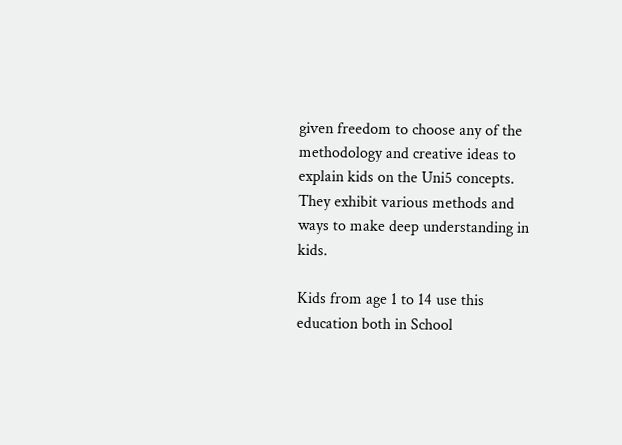given freedom to choose any of the methodology and creative ideas to explain kids on the Uni5 concepts. They exhibit various methods and ways to make deep understanding in kids.

Kids from age 1 to 14 use this education both in School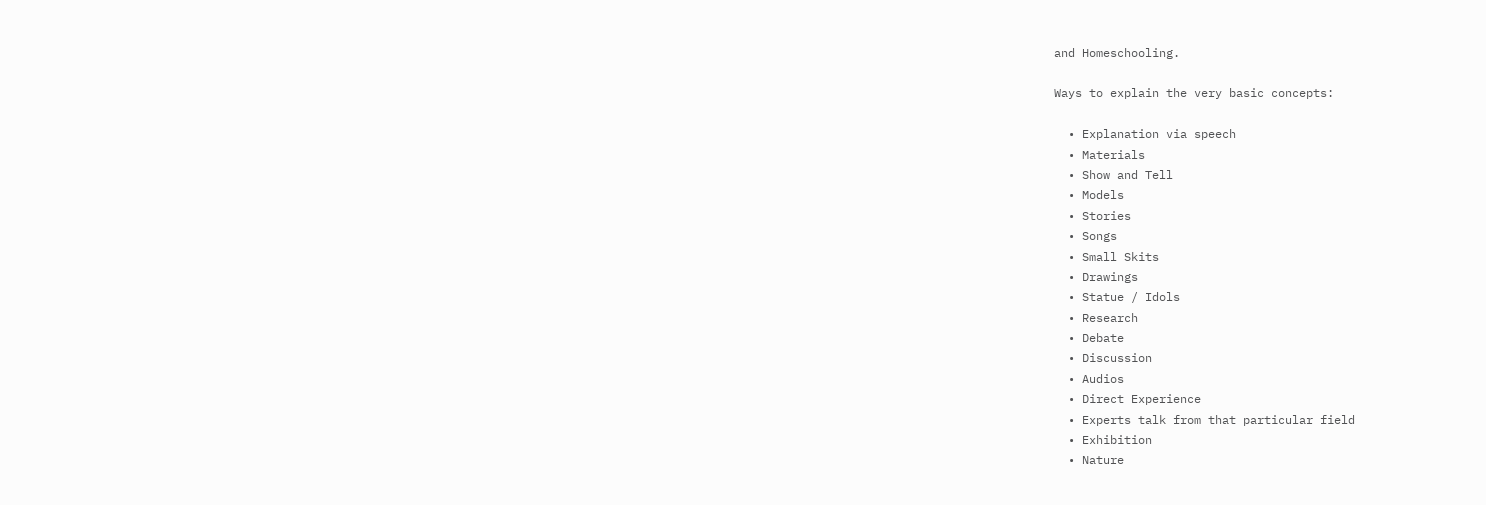and Homeschooling.

Ways to explain the very basic concepts:

  • Explanation via speech
  • Materials
  • Show and Tell
  • Models
  • Stories
  • Songs
  • Small Skits
  • Drawings
  • Statue / Idols
  • Research
  • Debate
  • Discussion
  • Audios
  • Direct Experience
  • Experts talk from that particular field
  • Exhibition
  • Nature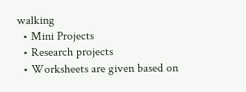walking
  • Mini Projects
  • Research projects
  • Worksheets are given based on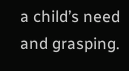a child’s need and grasping.